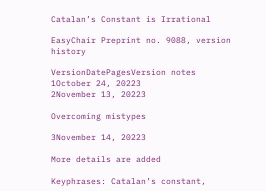Catalan’s Constant is Irrational

EasyChair Preprint no. 9088, version history

VersionDatePagesVersion notes
1October 24, 20223
2November 13, 20223

Overcoming mistypes

3November 14, 20223

More details are added

Keyphrases: Catalan’s constant,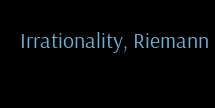Irrationality, Riemann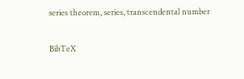series theorem, series, transcendental number

BibTeX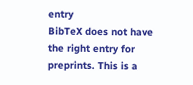entry
BibTeX does not have the right entry for preprints. This is a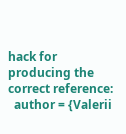hack for producing the correct reference:
  author = {Valerii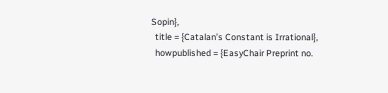Sopin},
  title = {Catalan’s Constant is Irrational},
  howpublished = {EasyChair Preprint no.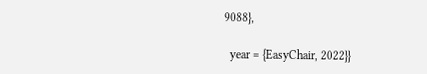9088},

  year = {EasyChair, 2022}}